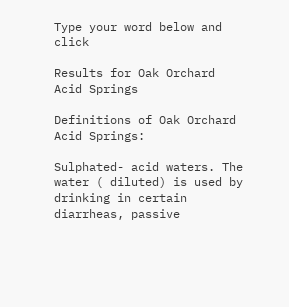Type your word below and click

Results for Oak Orchard Acid Springs

Definitions of Oak Orchard Acid Springs:

Sulphated- acid waters. The water ( diluted) is used by drinking in certain diarrheas, passive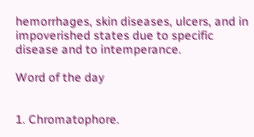hemorrhages, skin diseases, ulcers, and in impoverished states due to specific disease and to intemperance.

Word of the day


1. Chromatophore.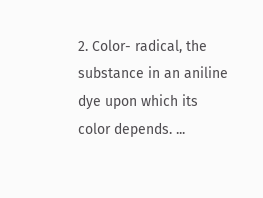2. Color- radical, the substance in an aniline dye upon which its color depends. ...